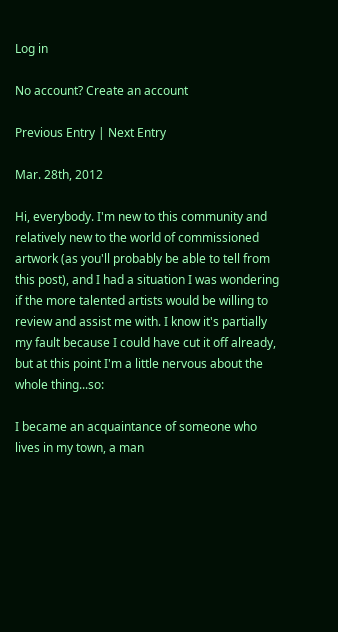Log in

No account? Create an account

Previous Entry | Next Entry

Mar. 28th, 2012

Hi, everybody. I'm new to this community and relatively new to the world of commissioned artwork (as you'll probably be able to tell from this post), and I had a situation I was wondering if the more talented artists would be willing to review and assist me with. I know it's partially my fault because I could have cut it off already, but at this point I'm a little nervous about the whole thing...so:

I became an acquaintance of someone who lives in my town, a man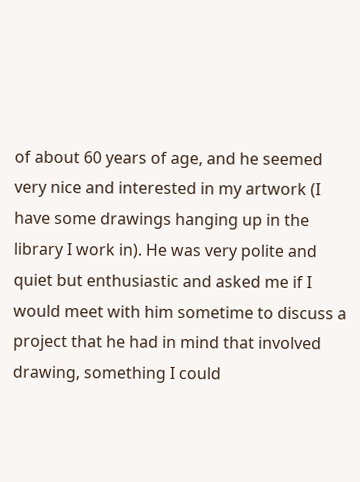of about 60 years of age, and he seemed very nice and interested in my artwork (I have some drawings hanging up in the library I work in). He was very polite and quiet but enthusiastic and asked me if I would meet with him sometime to discuss a project that he had in mind that involved drawing, something I could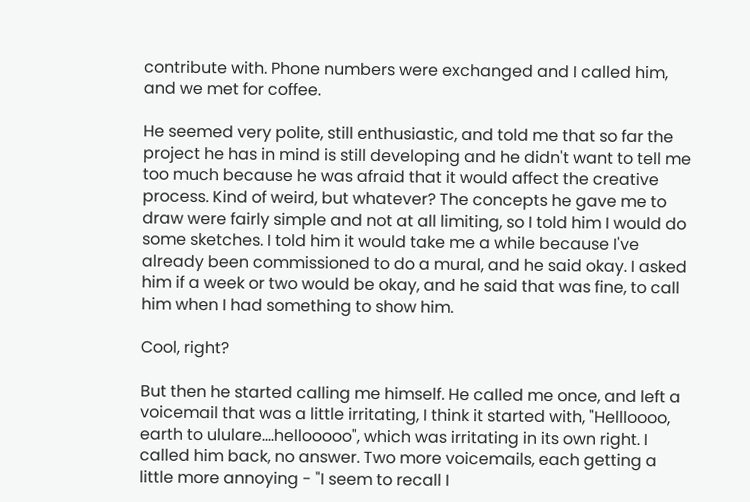contribute with. Phone numbers were exchanged and I called him, and we met for coffee.

He seemed very polite, still enthusiastic, and told me that so far the project he has in mind is still developing and he didn't want to tell me too much because he was afraid that it would affect the creative process. Kind of weird, but whatever? The concepts he gave me to draw were fairly simple and not at all limiting, so I told him I would do some sketches. I told him it would take me a while because I've already been commissioned to do a mural, and he said okay. I asked him if a week or two would be okay, and he said that was fine, to call him when I had something to show him.

Cool, right?

But then he started calling me himself. He called me once, and left a voicemail that was a little irritating, I think it started with, "Hellloooo, earth to ululare....hellooooo", which was irritating in its own right. I called him back, no answer. Two more voicemails, each getting a little more annoying - "I seem to recall I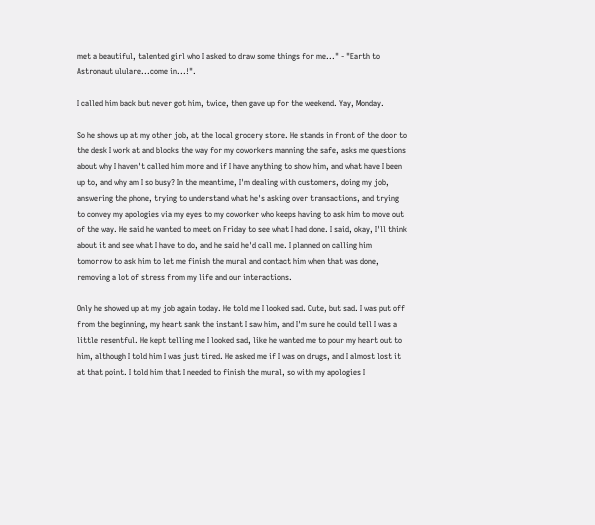met a beautiful, talented girl who I asked to draw some things for me..." - "Earth to Astronaut ululare...come in...!".

I called him back but never got him, twice, then gave up for the weekend. Yay, Monday.

So he shows up at my other job, at the local grocery store. He stands in front of the door to the desk I work at and blocks the way for my coworkers manning the safe, asks me questions about why I haven't called him more and if I have anything to show him, and what have I been up to, and why am I so busy? In the meantime, I'm dealing with customers, doing my job, answering the phone, trying to understand what he's asking over transactions, and trying to convey my apologies via my eyes to my coworker who keeps having to ask him to move out of the way. He said he wanted to meet on Friday to see what I had done. I said, okay, I'll think about it and see what I have to do, and he said he'd call me. I planned on calling him tomorrow to ask him to let me finish the mural and contact him when that was done, removing a lot of stress from my life and our interactions.

Only he showed up at my job again today. He told me I looked sad. Cute, but sad. I was put off from the beginning, my heart sank the instant I saw him, and I'm sure he could tell I was a little resentful. He kept telling me I looked sad, like he wanted me to pour my heart out to him, although I told him I was just tired. He asked me if I was on drugs, and I almost lost it at that point. I told him that I needed to finish the mural, so with my apologies I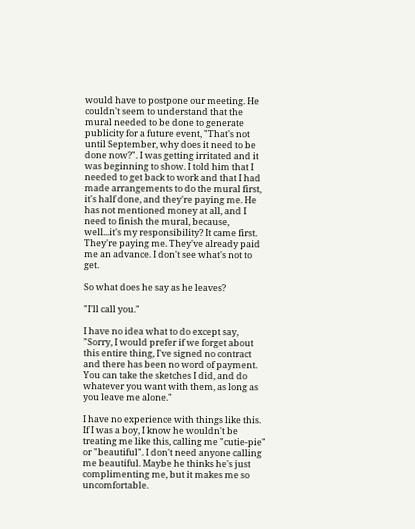would have to postpone our meeting. He couldn't seem to understand that the mural needed to be done to generate publicity for a future event, "That's not until September, why does it need to be done now?". I was getting irritated and it was beginning to show. I told him that I needed to get back to work and that I had made arrangements to do the mural first, it's half done, and they're paying me. He has not mentioned money at all, and I need to finish the mural, because, well...it's my responsibility? It came first. They're paying me. They've already paid me an advance. I don't see what's not to get.

So what does he say as he leaves?

"I'll call you."

I have no idea what to do except say, "Sorry, I would prefer if we forget about this entire thing, I've signed no contract and there has been no word of payment. You can take the sketches I did, and do whatever you want with them, as long as you leave me alone."

I have no experience with things like this. If I was a boy, I know he wouldn't be treating me like this, calling me "cutie-pie" or "beautiful". I don't need anyone calling me beautiful. Maybe he thinks he's just complimenting me, but it makes me so uncomfortable.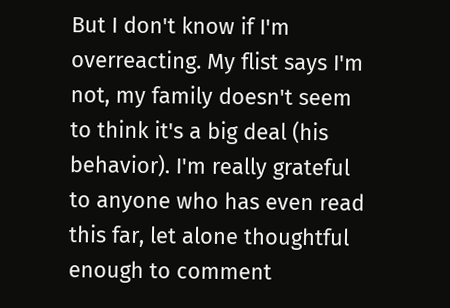But I don't know if I'm overreacting. My flist says I'm not, my family doesn't seem to think it's a big deal (his behavior). I'm really grateful to anyone who has even read this far, let alone thoughtful enough to comment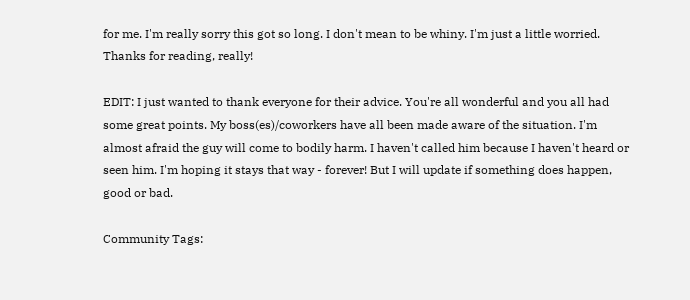for me. I'm really sorry this got so long. I don't mean to be whiny. I'm just a little worried. Thanks for reading, really!

EDIT: I just wanted to thank everyone for their advice. You're all wonderful and you all had some great points. My boss(es)/coworkers have all been made aware of the situation. I'm almost afraid the guy will come to bodily harm. I haven't called him because I haven't heard or seen him. I'm hoping it stays that way - forever! But I will update if something does happen, good or bad.

Community Tags: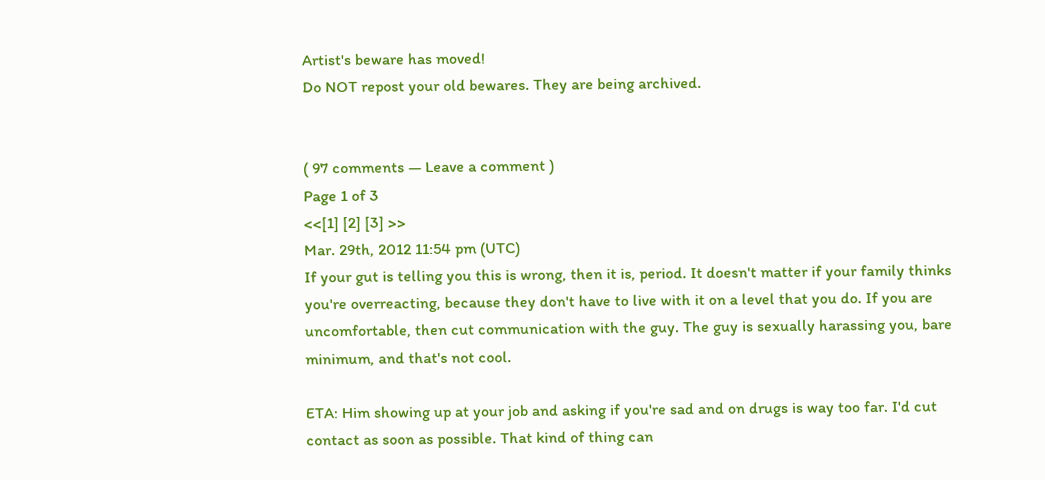Artist's beware has moved!
Do NOT repost your old bewares. They are being archived.


( 97 comments — Leave a comment )
Page 1 of 3
<<[1] [2] [3] >>
Mar. 29th, 2012 11:54 pm (UTC)
If your gut is telling you this is wrong, then it is, period. It doesn't matter if your family thinks you're overreacting, because they don't have to live with it on a level that you do. If you are uncomfortable, then cut communication with the guy. The guy is sexually harassing you, bare minimum, and that's not cool.

ETA: Him showing up at your job and asking if you're sad and on drugs is way too far. I'd cut contact as soon as possible. That kind of thing can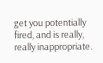get you potentially fired, and is really, really inappropriate.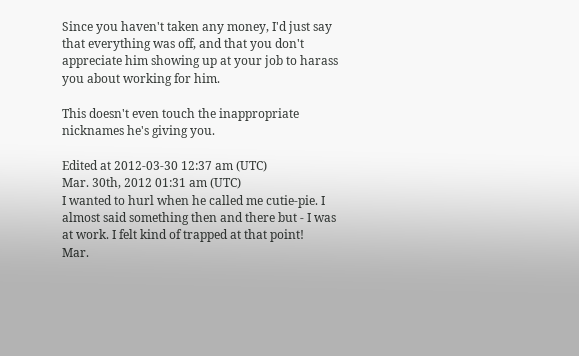Since you haven't taken any money, I'd just say that everything was off, and that you don't appreciate him showing up at your job to harass you about working for him.

This doesn't even touch the inappropriate nicknames he's giving you.

Edited at 2012-03-30 12:37 am (UTC)
Mar. 30th, 2012 01:31 am (UTC)
I wanted to hurl when he called me cutie-pie. I almost said something then and there but - I was at work. I felt kind of trapped at that point!
Mar.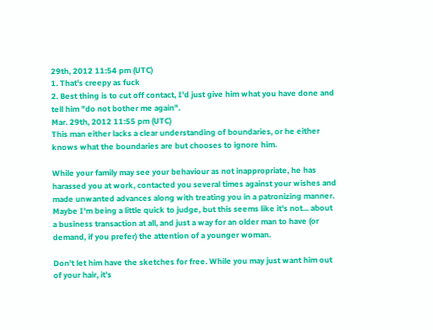29th, 2012 11:54 pm (UTC)
1. That's creepy as fuck
2. Best thing is to cut off contact, I'd just give him what you have done and tell him "do not bother me again".
Mar. 29th, 2012 11:55 pm (UTC)
This man either lacks a clear understanding of boundaries, or he either knows what the boundaries are but chooses to ignore him.

While your family may see your behaviour as not inappropriate, he has harassed you at work, contacted you several times against your wishes and made unwanted advances along with treating you in a patronizing manner. Maybe I'm being a little quick to judge, but this seems like it's not... about a business transaction at all, and just a way for an older man to have (or demand, if you prefer) the attention of a younger woman.

Don't let him have the sketches for free. While you may just want him out of your hair, it's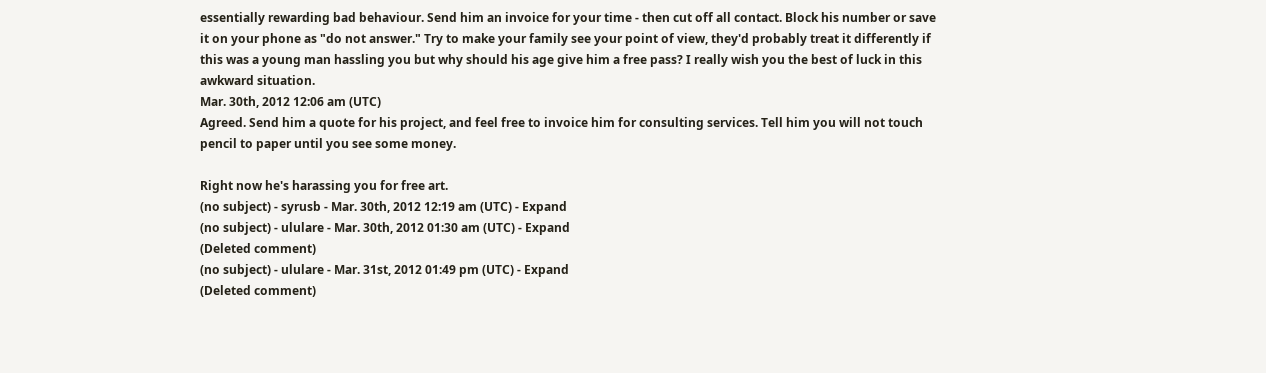essentially rewarding bad behaviour. Send him an invoice for your time - then cut off all contact. Block his number or save it on your phone as "do not answer." Try to make your family see your point of view, they'd probably treat it differently if this was a young man hassling you but why should his age give him a free pass? I really wish you the best of luck in this awkward situation.
Mar. 30th, 2012 12:06 am (UTC)
Agreed. Send him a quote for his project, and feel free to invoice him for consulting services. Tell him you will not touch pencil to paper until you see some money.

Right now he's harassing you for free art.
(no subject) - syrusb - Mar. 30th, 2012 12:19 am (UTC) - Expand
(no subject) - ululare - Mar. 30th, 2012 01:30 am (UTC) - Expand
(Deleted comment)
(no subject) - ululare - Mar. 31st, 2012 01:49 pm (UTC) - Expand
(Deleted comment)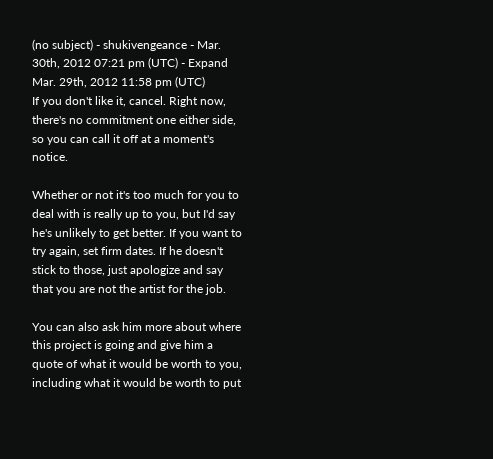(no subject) - shukivengeance - Mar. 30th, 2012 07:21 pm (UTC) - Expand
Mar. 29th, 2012 11:58 pm (UTC)
If you don't like it, cancel. Right now, there's no commitment one either side, so you can call it off at a moment's notice.

Whether or not it's too much for you to deal with is really up to you, but I'd say he's unlikely to get better. If you want to try again, set firm dates. If he doesn't stick to those, just apologize and say that you are not the artist for the job.

You can also ask him more about where this project is going and give him a quote of what it would be worth to you, including what it would be worth to put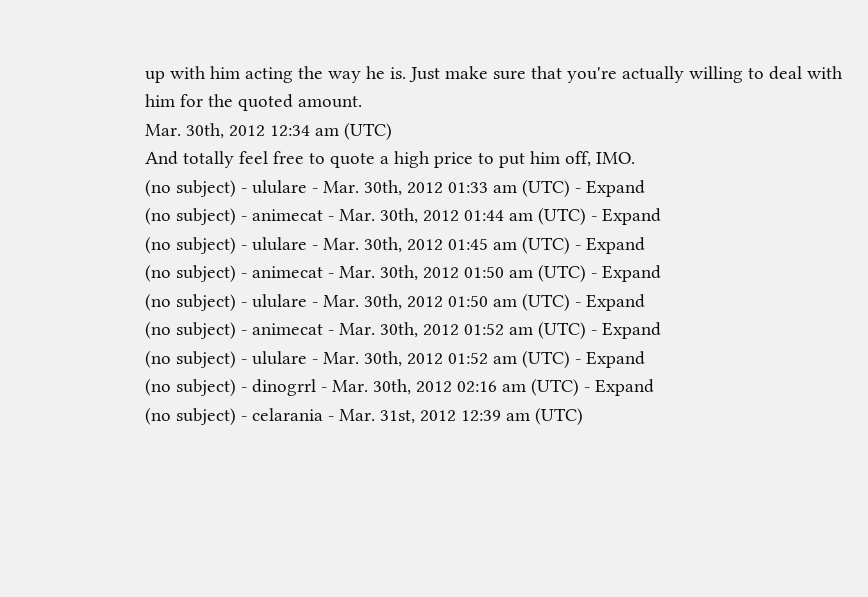up with him acting the way he is. Just make sure that you're actually willing to deal with him for the quoted amount.
Mar. 30th, 2012 12:34 am (UTC)
And totally feel free to quote a high price to put him off, IMO.
(no subject) - ululare - Mar. 30th, 2012 01:33 am (UTC) - Expand
(no subject) - animecat - Mar. 30th, 2012 01:44 am (UTC) - Expand
(no subject) - ululare - Mar. 30th, 2012 01:45 am (UTC) - Expand
(no subject) - animecat - Mar. 30th, 2012 01:50 am (UTC) - Expand
(no subject) - ululare - Mar. 30th, 2012 01:50 am (UTC) - Expand
(no subject) - animecat - Mar. 30th, 2012 01:52 am (UTC) - Expand
(no subject) - ululare - Mar. 30th, 2012 01:52 am (UTC) - Expand
(no subject) - dinogrrl - Mar. 30th, 2012 02:16 am (UTC) - Expand
(no subject) - celarania - Mar. 31st, 2012 12:39 am (UTC)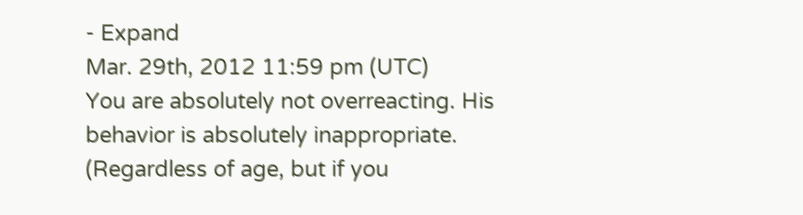- Expand
Mar. 29th, 2012 11:59 pm (UTC)
You are absolutely not overreacting. His behavior is absolutely inappropriate. (Regardless of age, but if you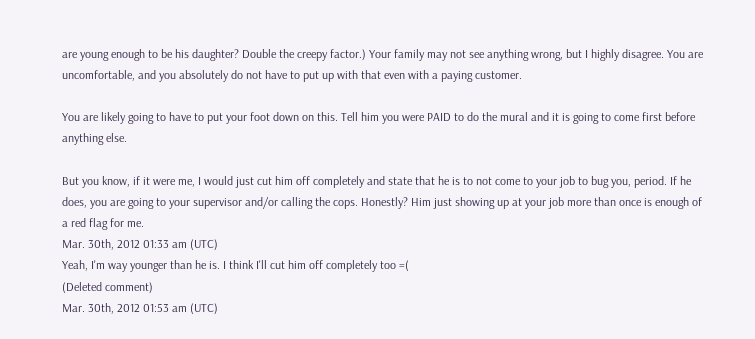are young enough to be his daughter? Double the creepy factor.) Your family may not see anything wrong, but I highly disagree. You are uncomfortable, and you absolutely do not have to put up with that even with a paying customer.

You are likely going to have to put your foot down on this. Tell him you were PAID to do the mural and it is going to come first before anything else.

But you know, if it were me, I would just cut him off completely and state that he is to not come to your job to bug you, period. If he does, you are going to your supervisor and/or calling the cops. Honestly? Him just showing up at your job more than once is enough of a red flag for me.
Mar. 30th, 2012 01:33 am (UTC)
Yeah, I'm way younger than he is. I think I'll cut him off completely too =(
(Deleted comment)
Mar. 30th, 2012 01:53 am (UTC)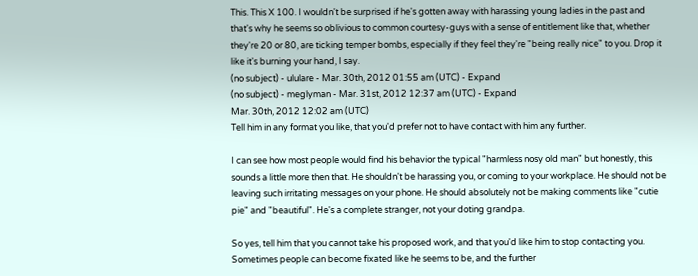This. This X 100. I wouldn't be surprised if he's gotten away with harassing young ladies in the past and that's why he seems so oblivious to common courtesy-guys with a sense of entitlement like that, whether they're 20 or 80, are ticking temper bombs, especially if they feel they're "being really nice" to you. Drop it like it's burning your hand, I say.
(no subject) - ululare - Mar. 30th, 2012 01:55 am (UTC) - Expand
(no subject) - meglyman - Mar. 31st, 2012 12:37 am (UTC) - Expand
Mar. 30th, 2012 12:02 am (UTC)
Tell him in any format you like, that you'd prefer not to have contact with him any further.

I can see how most people would find his behavior the typical "harmless nosy old man" but honestly, this sounds a little more then that. He shouldn't be harassing you, or coming to your workplace. He should not be leaving such irritating messages on your phone. He should absolutely not be making comments like "cutie pie" and "beautiful". He's a complete stranger, not your doting grandpa.

So yes, tell him that you cannot take his proposed work, and that you'd like him to stop contacting you. Sometimes people can become fixated like he seems to be, and the further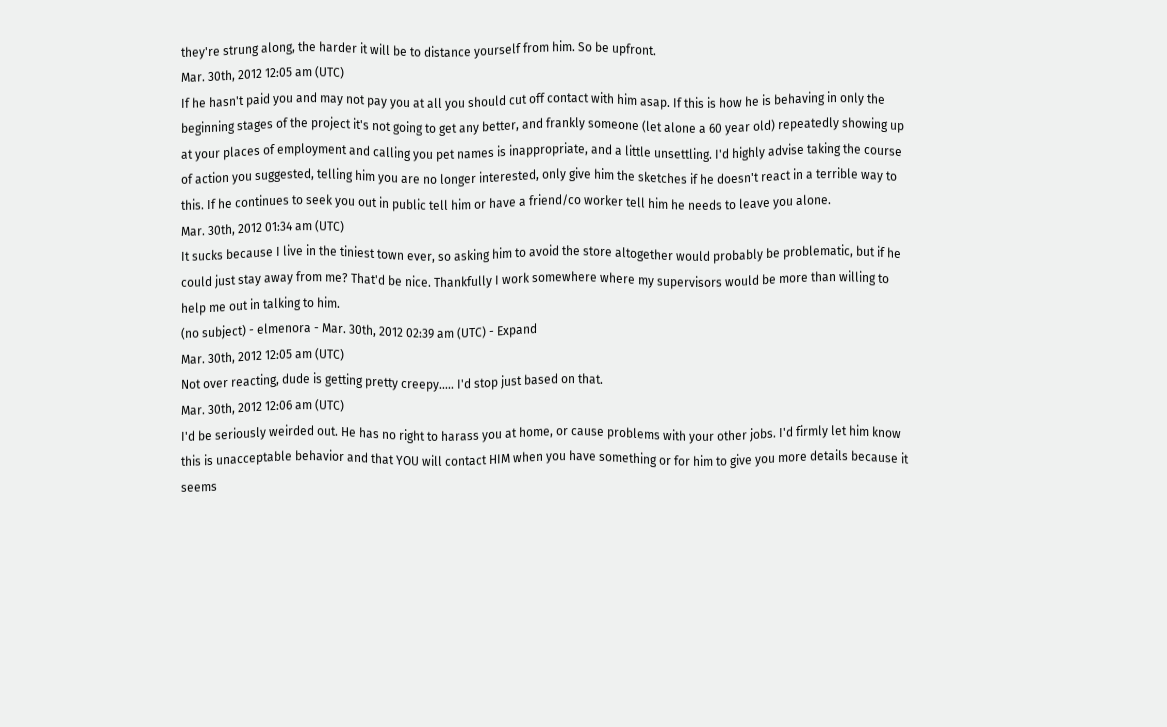they're strung along, the harder it will be to distance yourself from him. So be upfront.
Mar. 30th, 2012 12:05 am (UTC)
If he hasn't paid you and may not pay you at all you should cut off contact with him asap. If this is how he is behaving in only the beginning stages of the project it's not going to get any better, and frankly someone (let alone a 60 year old) repeatedly showing up at your places of employment and calling you pet names is inappropriate, and a little unsettling. I'd highly advise taking the course of action you suggested, telling him you are no longer interested, only give him the sketches if he doesn't react in a terrible way to this. If he continues to seek you out in public tell him or have a friend/co worker tell him he needs to leave you alone.
Mar. 30th, 2012 01:34 am (UTC)
It sucks because I live in the tiniest town ever, so asking him to avoid the store altogether would probably be problematic, but if he could just stay away from me? That'd be nice. Thankfully I work somewhere where my supervisors would be more than willing to help me out in talking to him.
(no subject) - elmenora - Mar. 30th, 2012 02:39 am (UTC) - Expand
Mar. 30th, 2012 12:05 am (UTC)
Not over reacting, dude is getting pretty creepy..... I'd stop just based on that.
Mar. 30th, 2012 12:06 am (UTC)
I'd be seriously weirded out. He has no right to harass you at home, or cause problems with your other jobs. I'd firmly let him know this is unacceptable behavior and that YOU will contact HIM when you have something or for him to give you more details because it seems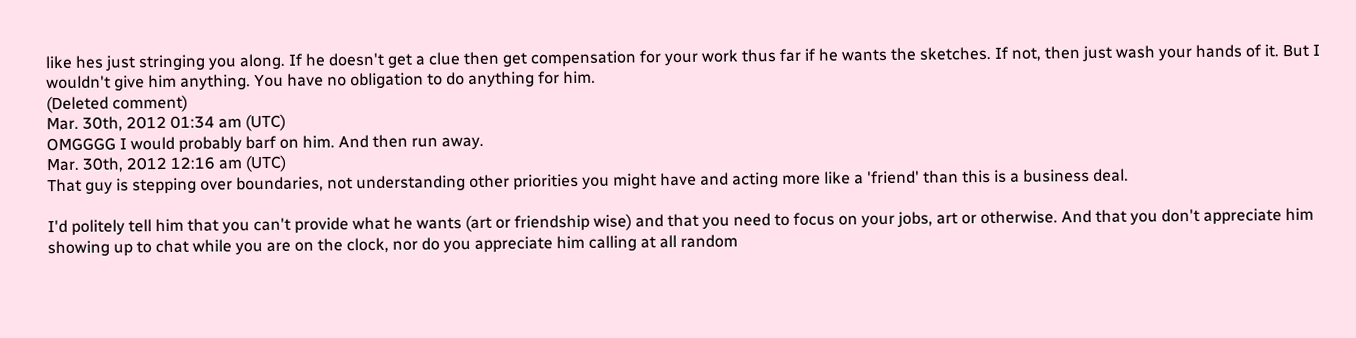like hes just stringing you along. If he doesn't get a clue then get compensation for your work thus far if he wants the sketches. If not, then just wash your hands of it. But I wouldn't give him anything. You have no obligation to do anything for him.
(Deleted comment)
Mar. 30th, 2012 01:34 am (UTC)
OMGGGG I would probably barf on him. And then run away.
Mar. 30th, 2012 12:16 am (UTC)
That guy is stepping over boundaries, not understanding other priorities you might have and acting more like a 'friend' than this is a business deal.

I'd politely tell him that you can't provide what he wants (art or friendship wise) and that you need to focus on your jobs, art or otherwise. And that you don't appreciate him showing up to chat while you are on the clock, nor do you appreciate him calling at all random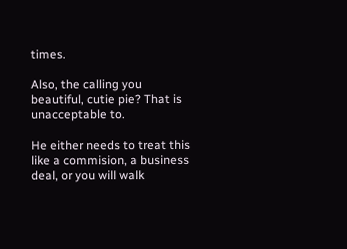times.

Also, the calling you beautiful, cutie pie? That is unacceptable to.

He either needs to treat this like a commision, a business deal, or you will walk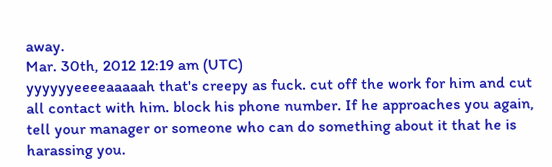away.
Mar. 30th, 2012 12:19 am (UTC)
yyyyyyeeeeaaaaah that's creepy as fuck. cut off the work for him and cut all contact with him. block his phone number. If he approaches you again, tell your manager or someone who can do something about it that he is harassing you.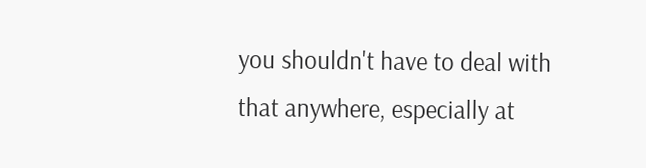you shouldn't have to deal with that anywhere, especially at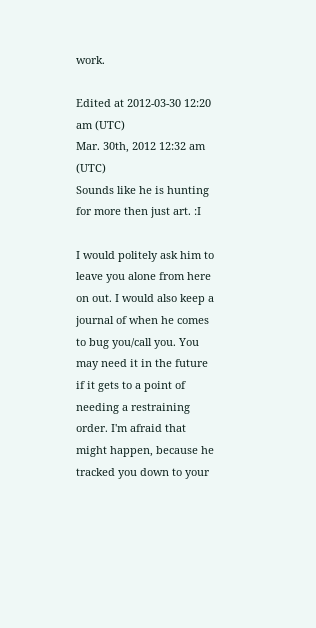work.

Edited at 2012-03-30 12:20 am (UTC)
Mar. 30th, 2012 12:32 am (UTC)
Sounds like he is hunting for more then just art. :I

I would politely ask him to leave you alone from here on out. I would also keep a journal of when he comes to bug you/call you. You may need it in the future if it gets to a point of needing a restraining order. I'm afraid that might happen, because he tracked you down to your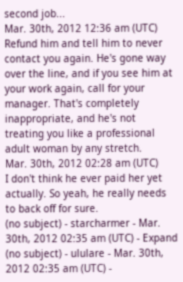second job...
Mar. 30th, 2012 12:36 am (UTC)
Refund him and tell him to never contact you again. He's gone way over the line, and if you see him at your work again, call for your manager. That's completely inappropriate, and he's not treating you like a professional adult woman by any stretch.
Mar. 30th, 2012 02:28 am (UTC)
I don't think he ever paid her yet actually. So yeah, he really needs to back off for sure.
(no subject) - starcharmer - Mar. 30th, 2012 02:35 am (UTC) - Expand
(no subject) - ululare - Mar. 30th, 2012 02:35 am (UTC) -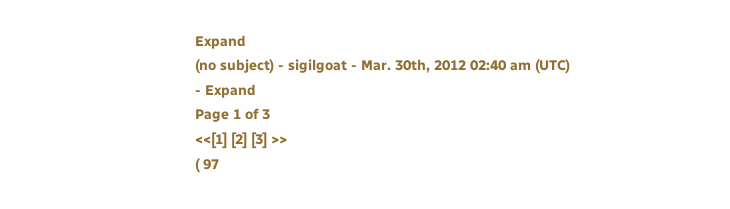Expand
(no subject) - sigilgoat - Mar. 30th, 2012 02:40 am (UTC) - Expand
Page 1 of 3
<<[1] [2] [3] >>
( 97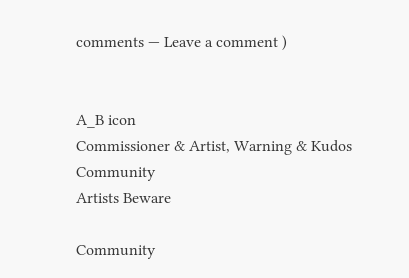comments — Leave a comment )


A_B icon
Commissioner & Artist, Warning & Kudos Community
Artists Beware

Community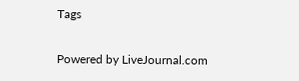Tags

Powered by LiveJournal.com